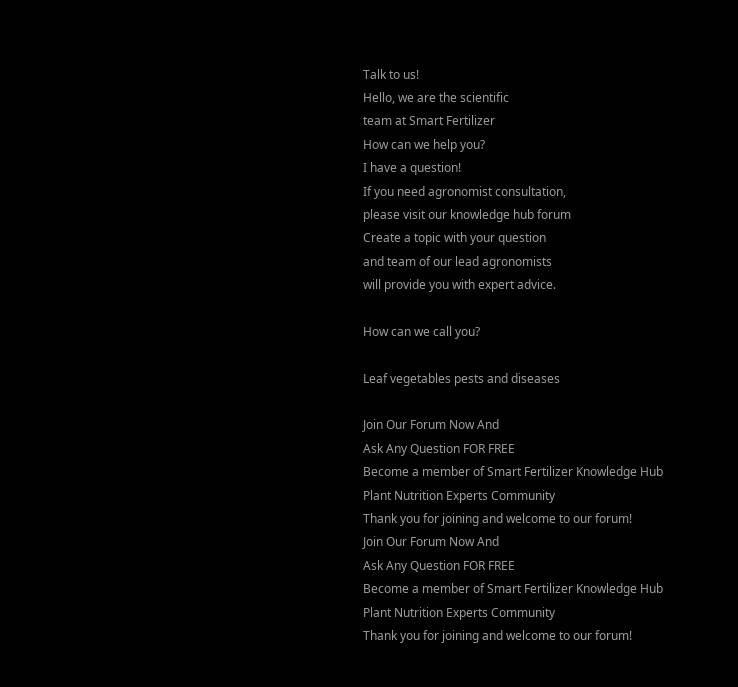Talk to us!
Hello, we are the scientific
team at Smart Fertilizer
How can we help you?
I have a question!
If you need agronomist consultation,
please visit our knowledge hub forum
Create a topic with your question
and team of our lead agronomists
will provide you with expert advice.

How can we call you?

Leaf vegetables pests and diseases

Join Our Forum Now And
Ask Any Question FOR FREE
Become a member of Smart Fertilizer Knowledge Hub
Plant Nutrition Experts Community
Thank you for joining and welcome to our forum!
Join Our Forum Now And
Ask Any Question FOR FREE
Become a member of Smart Fertilizer Knowledge Hub
Plant Nutrition Experts Community
Thank you for joining and welcome to our forum!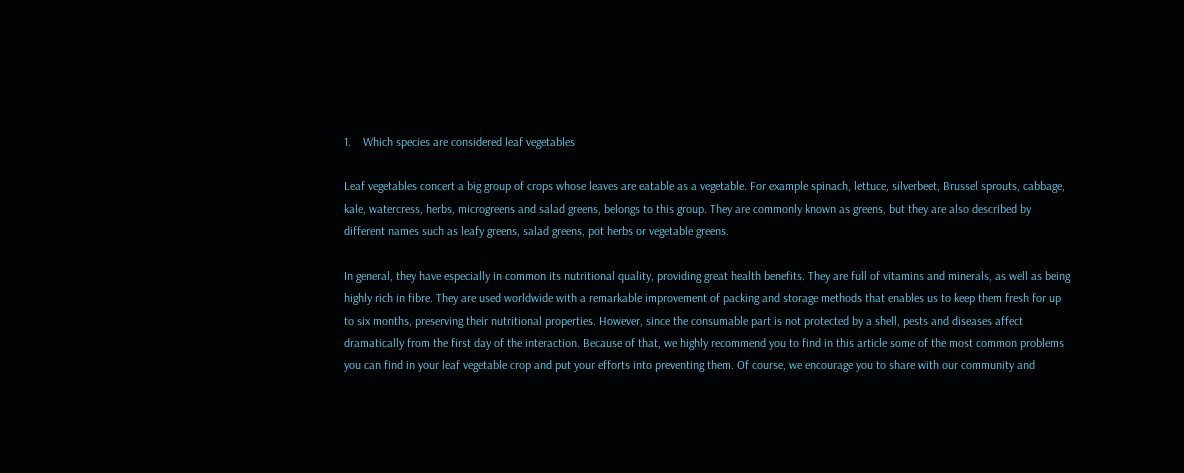1.    Which species are considered leaf vegetables

Leaf vegetables concert a big group of crops whose leaves are eatable as a vegetable. For example spinach, lettuce, silverbeet, Brussel sprouts, cabbage, kale, watercress, herbs, microgreens and salad greens, belongs to this group. They are commonly known as greens, but they are also described by different names such as leafy greens, salad greens, pot herbs or vegetable greens.

In general, they have especially in common its nutritional quality, providing great health benefits. They are full of vitamins and minerals, as well as being highly rich in fibre. They are used worldwide with a remarkable improvement of packing and storage methods that enables us to keep them fresh for up to six months, preserving their nutritional properties. However, since the consumable part is not protected by a shell, pests and diseases affect dramatically from the first day of the interaction. Because of that, we highly recommend you to find in this article some of the most common problems you can find in your leaf vegetable crop and put your efforts into preventing them. Of course, we encourage you to share with our community and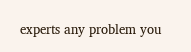experts any problem you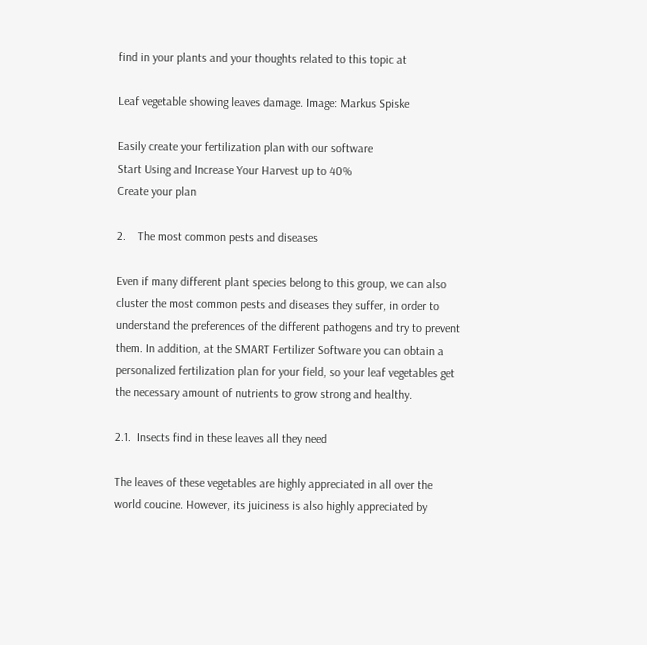find in your plants and your thoughts related to this topic at

Leaf vegetable showing leaves damage. Image: Markus Spiske

Easily create your fertilization plan with our software
Start Using and Increase Your Harvest up to 40%
Create your plan

2.    The most common pests and diseases

Even if many different plant species belong to this group, we can also cluster the most common pests and diseases they suffer, in order to understand the preferences of the different pathogens and try to prevent them. In addition, at the SMART Fertilizer Software you can obtain a personalized fertilization plan for your field, so your leaf vegetables get the necessary amount of nutrients to grow strong and healthy.

2.1.  Insects find in these leaves all they need

The leaves of these vegetables are highly appreciated in all over the world coucine. However, its juiciness is also highly appreciated by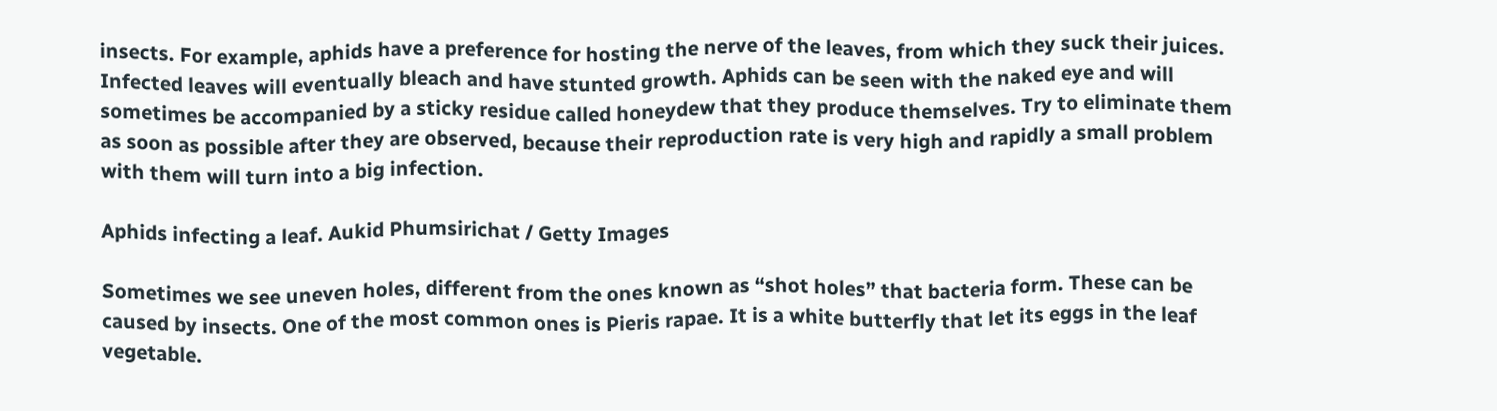insects. For example, aphids have a preference for hosting the nerve of the leaves, from which they suck their juices. Infected leaves will eventually bleach and have stunted growth. Aphids can be seen with the naked eye and will sometimes be accompanied by a sticky residue called honeydew that they produce themselves. Try to eliminate them as soon as possible after they are observed, because their reproduction rate is very high and rapidly a small problem with them will turn into a big infection.

Aphids infecting a leaf. Aukid Phumsirichat / Getty Images

Sometimes we see uneven holes, different from the ones known as “shot holes” that bacteria form. These can be caused by insects. One of the most common ones is Pieris rapae. It is a white butterfly that let its eggs in the leaf vegetable.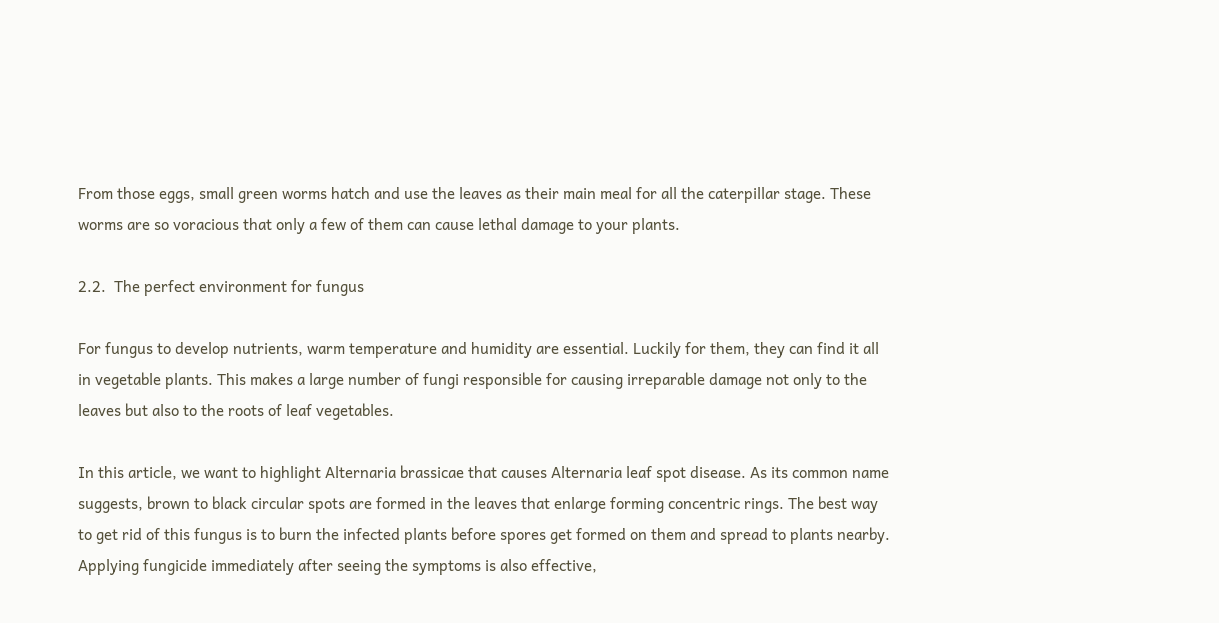From those eggs, small green worms hatch and use the leaves as their main meal for all the caterpillar stage. These worms are so voracious that only a few of them can cause lethal damage to your plants.

2.2.  The perfect environment for fungus

For fungus to develop nutrients, warm temperature and humidity are essential. Luckily for them, they can find it all in vegetable plants. This makes a large number of fungi responsible for causing irreparable damage not only to the leaves but also to the roots of leaf vegetables.

In this article, we want to highlight Alternaria brassicae that causes Alternaria leaf spot disease. As its common name suggests, brown to black circular spots are formed in the leaves that enlarge forming concentric rings. The best way to get rid of this fungus is to burn the infected plants before spores get formed on them and spread to plants nearby. Applying fungicide immediately after seeing the symptoms is also effective,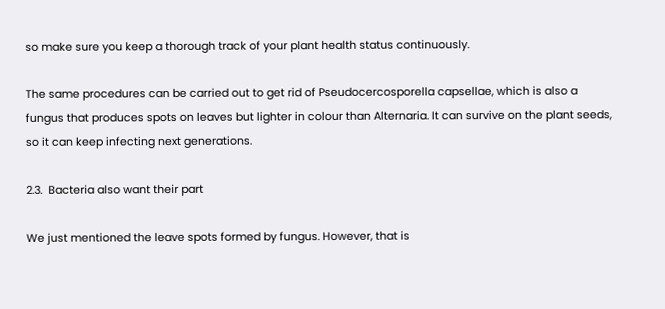so make sure you keep a thorough track of your plant health status continuously.

The same procedures can be carried out to get rid of Pseudocercosporella capsellae, which is also a fungus that produces spots on leaves but lighter in colour than Alternaria. It can survive on the plant seeds, so it can keep infecting next generations.

2.3.  Bacteria also want their part

We just mentioned the leave spots formed by fungus. However, that is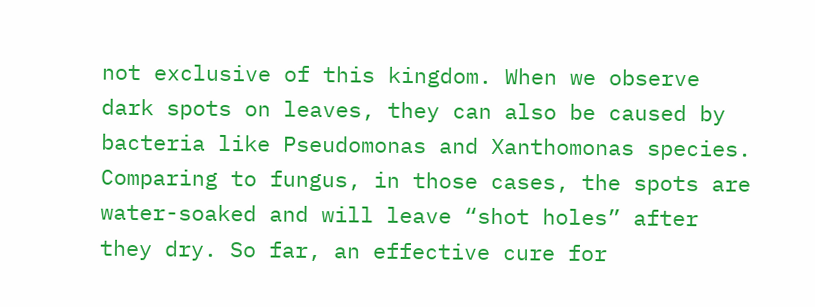not exclusive of this kingdom. When we observe dark spots on leaves, they can also be caused by bacteria like Pseudomonas and Xanthomonas species. Comparing to fungus, in those cases, the spots are water-soaked and will leave “shot holes” after they dry. So far, an effective cure for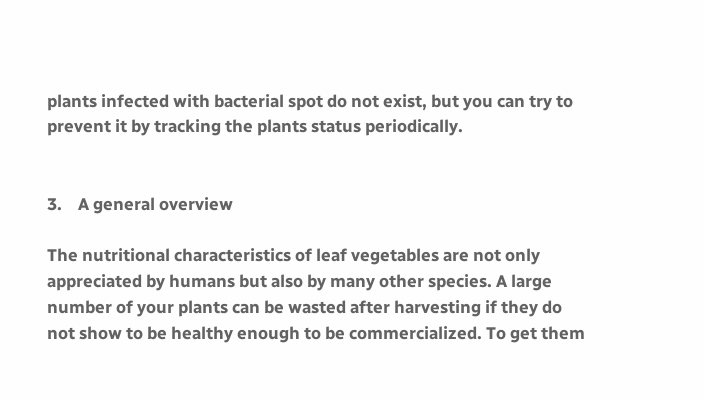plants infected with bacterial spot do not exist, but you can try to prevent it by tracking the plants status periodically.


3.    A general overview

The nutritional characteristics of leaf vegetables are not only appreciated by humans but also by many other species. A large number of your plants can be wasted after harvesting if they do not show to be healthy enough to be commercialized. To get them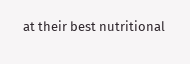at their best nutritional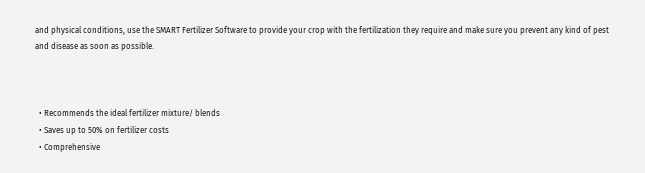and physical conditions, use the SMART Fertilizer Software to provide your crop with the fertilization they require and make sure you prevent any kind of pest and disease as soon as possible.



  • Recommends the ideal fertilizer mixture/ blends
  • Saves up to 50% on fertilizer costs
  • Comprehensive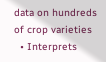data on hundreds of crop varieties
  • Interprets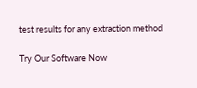test results for any extraction method

Try Our Software Now